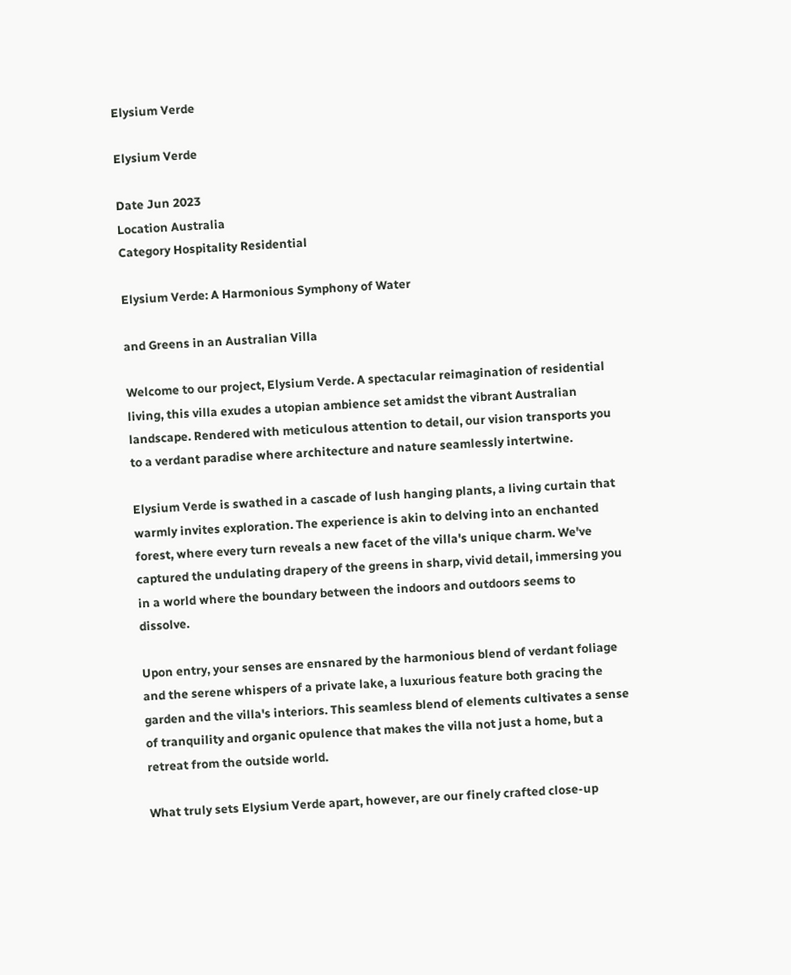Elysium Verde

Elysium Verde

Date Jun 2023
Location Australia
Category Hospitality Residential

Elysium Verde: A Harmonious Symphony of Water

and Greens in an Australian Villa

Welcome to our project, Elysium Verde. A spectacular reimagination of residential living, this villa exudes a utopian ambience set amidst the vibrant Australian landscape. Rendered with meticulous attention to detail, our vision transports you to a verdant paradise where architecture and nature seamlessly intertwine.

Elysium Verde is swathed in a cascade of lush hanging plants, a living curtain that warmly invites exploration. The experience is akin to delving into an enchanted forest, where every turn reveals a new facet of the villa's unique charm. We've captured the undulating drapery of the greens in sharp, vivid detail, immersing you in a world where the boundary between the indoors and outdoors seems to dissolve.

Upon entry, your senses are ensnared by the harmonious blend of verdant foliage and the serene whispers of a private lake, a luxurious feature both gracing the garden and the villa's interiors. This seamless blend of elements cultivates a sense of tranquility and organic opulence that makes the villa not just a home, but a retreat from the outside world.

What truly sets Elysium Verde apart, however, are our finely crafted close-up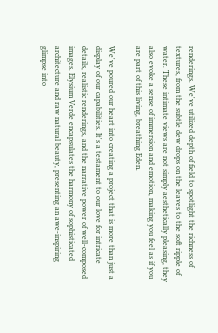renderings. We've utilized depth of field to spotlight the richness of textures, from the subtle dew drops on the leaves to the soft ripple of water. These intimate views are not simply aesthetically pleasing, they also evoke a sense of immersion and emotion, making you feel as if you are part of this living, breathing Eden.

We've poured our heart into creating a project that is more than just a display of our capabilities. It's a testament to our love for intricate details, realistic renderings, and the narrative power of well-composed images. Elysium Verde encapsulates the harmony of sophisticated architecture and raw natural beauty, presenting an awe-inspiring glimpse into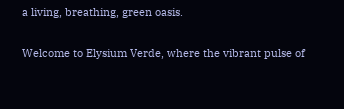a living, breathing, green oasis.

Welcome to Elysium Verde, where the vibrant pulse of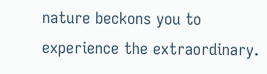nature beckons you to experience the extraordinary.